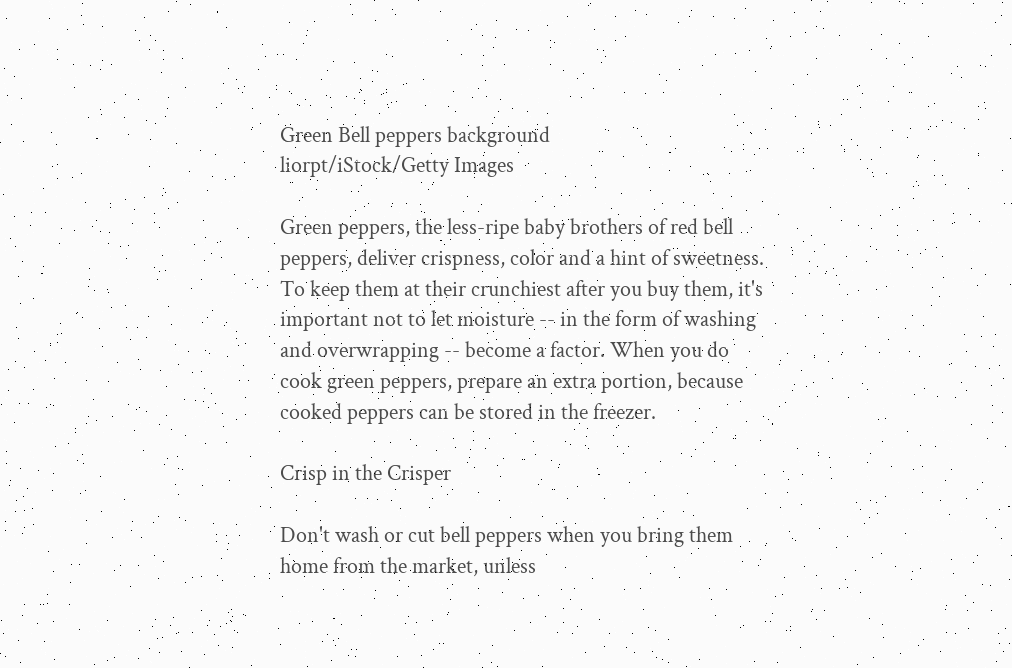Green Bell peppers background
liorpt/iStock/Getty Images

Green peppers, the less-ripe baby brothers of red bell peppers, deliver crispness, color and a hint of sweetness. To keep them at their crunchiest after you buy them, it's important not to let moisture -- in the form of washing and overwrapping -- become a factor. When you do cook green peppers, prepare an extra portion, because cooked peppers can be stored in the freezer.

Crisp in the Crisper

Don't wash or cut bell peppers when you bring them home from the market, unless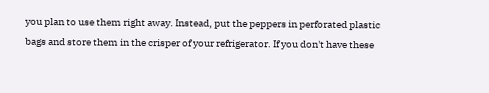you plan to use them right away. Instead, put the peppers in perforated plastic bags and store them in the crisper of your refrigerator. If you don't have these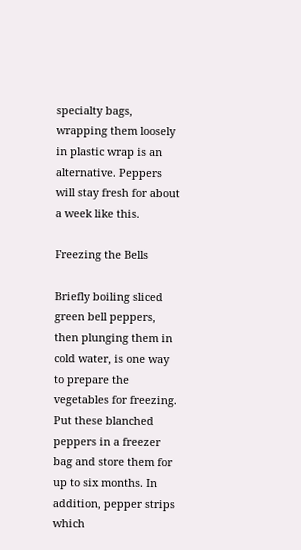specialty bags, wrapping them loosely in plastic wrap is an alternative. Peppers will stay fresh for about a week like this.

Freezing the Bells

Briefly boiling sliced green bell peppers, then plunging them in cold water, is one way to prepare the vegetables for freezing. Put these blanched peppers in a freezer bag and store them for up to six months. In addition, pepper strips which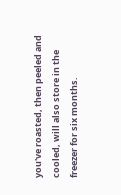you've roasted, then peeled and cooled, will also store in the freezer for six months.